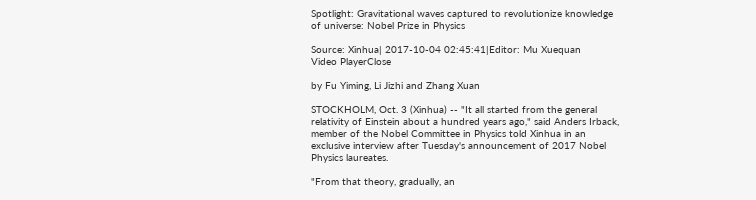Spotlight: Gravitational waves captured to revolutionize knowledge of universe: Nobel Prize in Physics

Source: Xinhua| 2017-10-04 02:45:41|Editor: Mu Xuequan
Video PlayerClose

by Fu Yiming, Li Jizhi and Zhang Xuan

STOCKHOLM, Oct. 3 (Xinhua) -- "It all started from the general relativity of Einstein about a hundred years ago," said Anders Irback, member of the Nobel Committee in Physics told Xinhua in an exclusive interview after Tuesday's announcement of 2017 Nobel Physics laureates.

"From that theory, gradually, an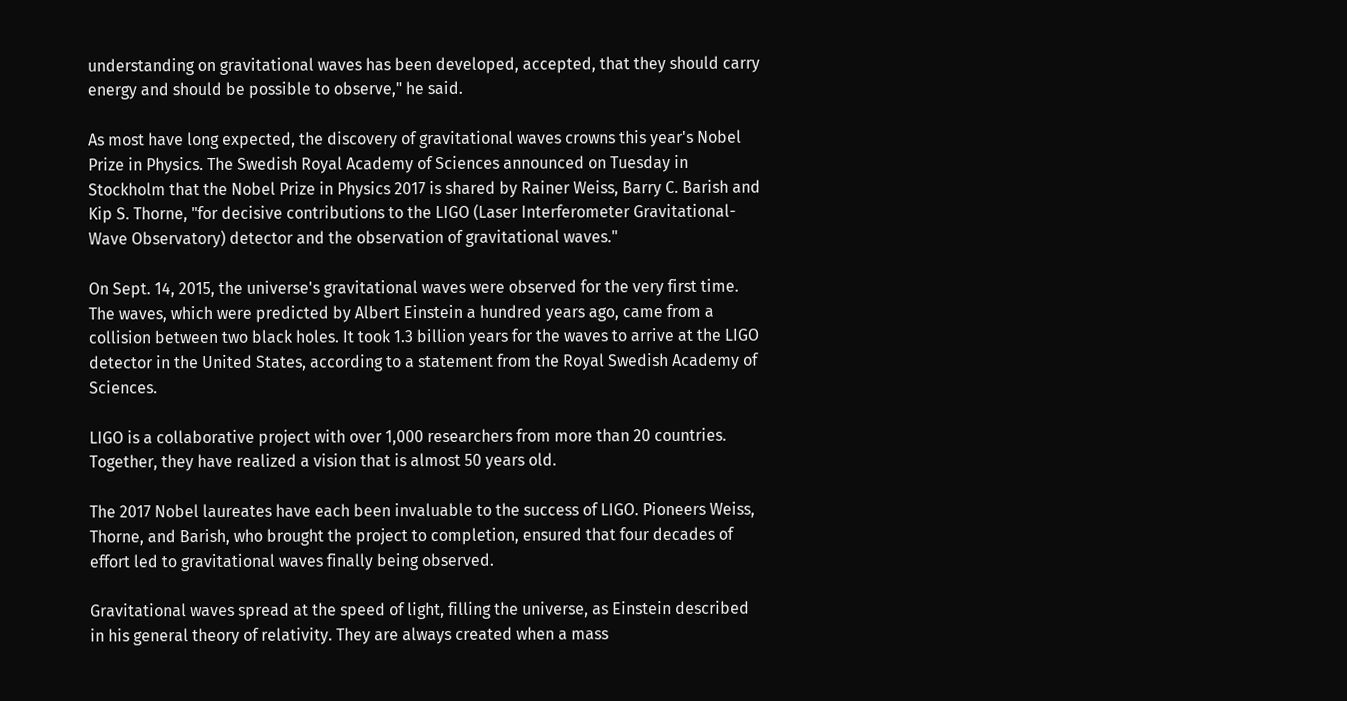understanding on gravitational waves has been developed, accepted, that they should carry energy and should be possible to observe," he said.

As most have long expected, the discovery of gravitational waves crowns this year's Nobel Prize in Physics. The Swedish Royal Academy of Sciences announced on Tuesday in Stockholm that the Nobel Prize in Physics 2017 is shared by Rainer Weiss, Barry C. Barish and Kip S. Thorne, "for decisive contributions to the LIGO (Laser Interferometer Gravitational-Wave Observatory) detector and the observation of gravitational waves."

On Sept. 14, 2015, the universe's gravitational waves were observed for the very first time. The waves, which were predicted by Albert Einstein a hundred years ago, came from a collision between two black holes. It took 1.3 billion years for the waves to arrive at the LIGO detector in the United States, according to a statement from the Royal Swedish Academy of Sciences.

LIGO is a collaborative project with over 1,000 researchers from more than 20 countries. Together, they have realized a vision that is almost 50 years old.

The 2017 Nobel laureates have each been invaluable to the success of LIGO. Pioneers Weiss, Thorne, and Barish, who brought the project to completion, ensured that four decades of effort led to gravitational waves finally being observed.

Gravitational waves spread at the speed of light, filling the universe, as Einstein described in his general theory of relativity. They are always created when a mass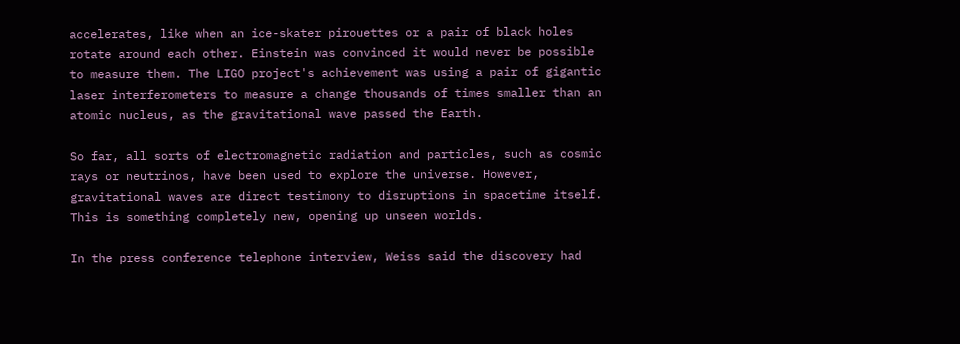accelerates, like when an ice-skater pirouettes or a pair of black holes rotate around each other. Einstein was convinced it would never be possible to measure them. The LIGO project's achievement was using a pair of gigantic laser interferometers to measure a change thousands of times smaller than an atomic nucleus, as the gravitational wave passed the Earth.

So far, all sorts of electromagnetic radiation and particles, such as cosmic rays or neutrinos, have been used to explore the universe. However, gravitational waves are direct testimony to disruptions in spacetime itself. This is something completely new, opening up unseen worlds.

In the press conference telephone interview, Weiss said the discovery had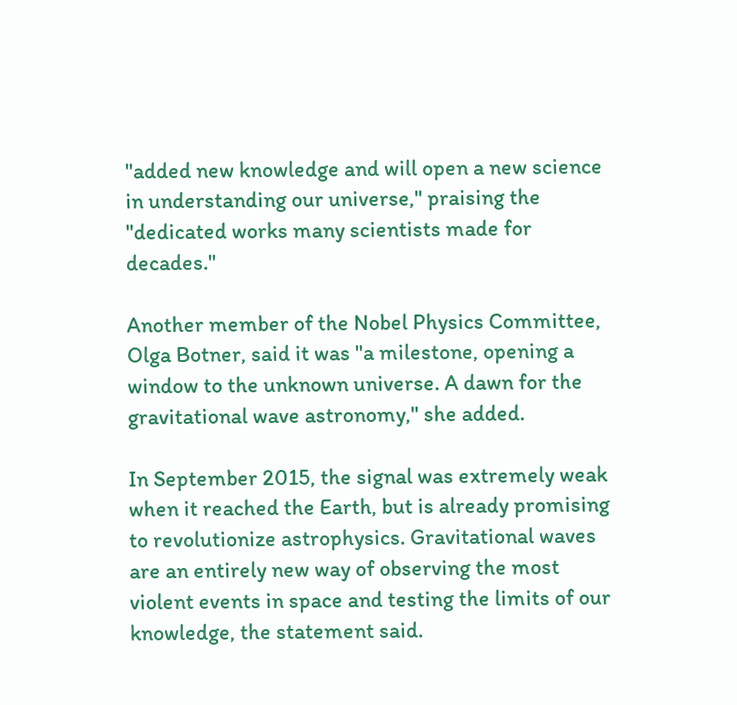"added new knowledge and will open a new science in understanding our universe," praising the "dedicated works many scientists made for decades."

Another member of the Nobel Physics Committee, Olga Botner, said it was "a milestone, opening a window to the unknown universe. A dawn for the gravitational wave astronomy," she added.

In September 2015, the signal was extremely weak when it reached the Earth, but is already promising to revolutionize astrophysics. Gravitational waves are an entirely new way of observing the most violent events in space and testing the limits of our knowledge, the statement said.